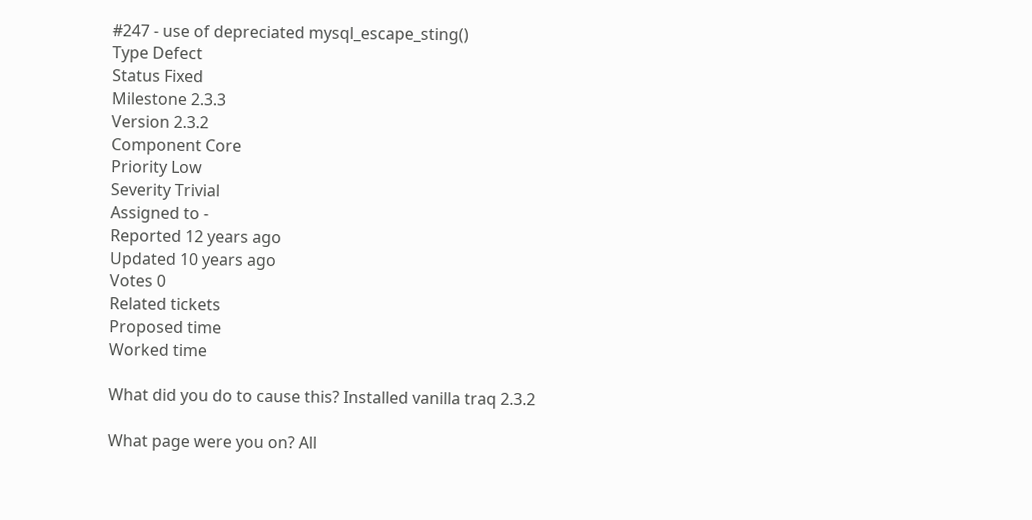#247 - use of depreciated mysql_escape_sting()
Type Defect
Status Fixed
Milestone 2.3.3
Version 2.3.2
Component Core
Priority Low
Severity Trivial
Assigned to -
Reported 12 years ago
Updated 10 years ago
Votes 0
Related tickets
Proposed time
Worked time

What did you do to cause this? Installed vanilla traq 2.3.2

What page were you on? All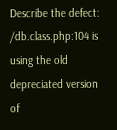Describe the defect: /db.class.php:104 is using the old depreciated version of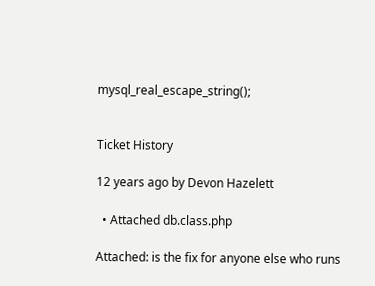mysql_real_escape_string();


Ticket History

12 years ago by Devon Hazelett

  • Attached db.class.php

Attached: is the fix for anyone else who runs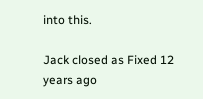into this.

Jack closed as Fixed 12 years ago